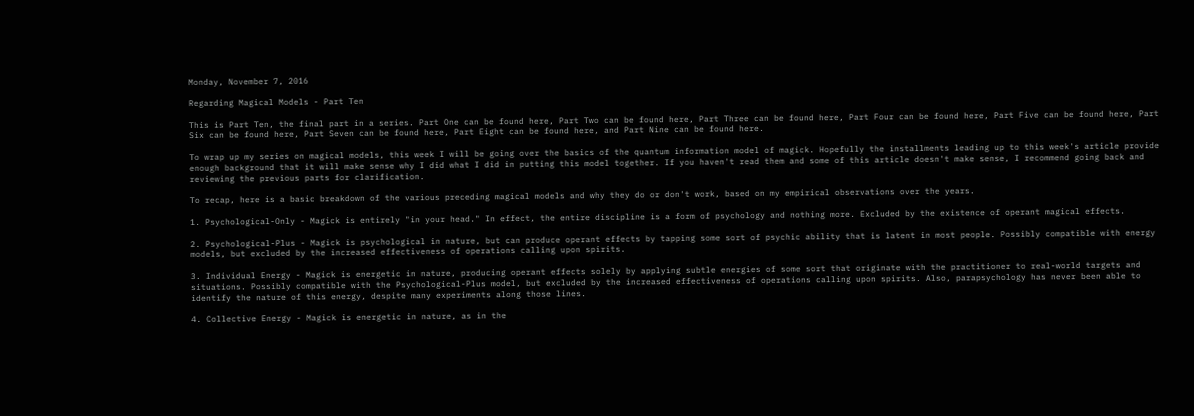Monday, November 7, 2016

Regarding Magical Models - Part Ten

This is Part Ten, the final part in a series. Part One can be found here, Part Two can be found here, Part Three can be found here, Part Four can be found here, Part Five can be found here, Part Six can be found here, Part Seven can be found here, Part Eight can be found here, and Part Nine can be found here.

To wrap up my series on magical models, this week I will be going over the basics of the quantum information model of magick. Hopefully the installments leading up to this week's article provide enough background that it will make sense why I did what I did in putting this model together. If you haven't read them and some of this article doesn't make sense, I recommend going back and reviewing the previous parts for clarification.

To recap, here is a basic breakdown of the various preceding magical models and why they do or don't work, based on my empirical observations over the years.

1. Psychological-Only - Magick is entirely "in your head." In effect, the entire discipline is a form of psychology and nothing more. Excluded by the existence of operant magical effects.

2. Psychological-Plus - Magick is psychological in nature, but can produce operant effects by tapping some sort of psychic ability that is latent in most people. Possibly compatible with energy models, but excluded by the increased effectiveness of operations calling upon spirits.

3. Individual Energy - Magick is energetic in nature, producing operant effects solely by applying subtle energies of some sort that originate with the practitioner to real-world targets and situations. Possibly compatible with the Psychological-Plus model, but excluded by the increased effectiveness of operations calling upon spirits. Also, parapsychology has never been able to identify the nature of this energy, despite many experiments along those lines.

4. Collective Energy - Magick is energetic in nature, as in the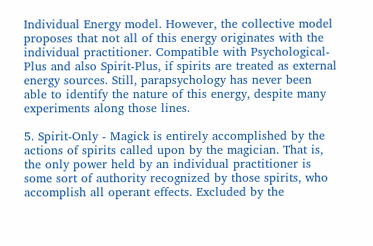Individual Energy model. However, the collective model proposes that not all of this energy originates with the individual practitioner. Compatible with Psychological-Plus and also Spirit-Plus, if spirits are treated as external energy sources. Still, parapsychology has never been able to identify the nature of this energy, despite many experiments along those lines.

5. Spirit-Only - Magick is entirely accomplished by the actions of spirits called upon by the magician. That is, the only power held by an individual practitioner is some sort of authority recognized by those spirits, who accomplish all operant effects. Excluded by the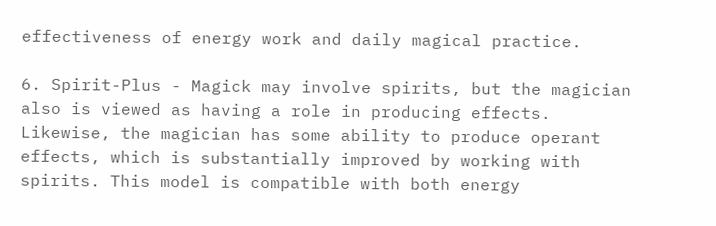effectiveness of energy work and daily magical practice.

6. Spirit-Plus - Magick may involve spirits, but the magician also is viewed as having a role in producing effects. Likewise, the magician has some ability to produce operant effects, which is substantially improved by working with spirits. This model is compatible with both energy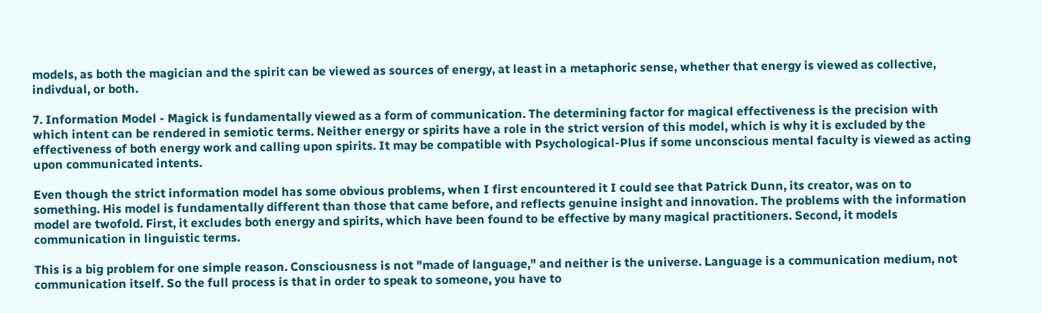models, as both the magician and the spirit can be viewed as sources of energy, at least in a metaphoric sense, whether that energy is viewed as collective, indivdual, or both.

7. Information Model - Magick is fundamentally viewed as a form of communication. The determining factor for magical effectiveness is the precision with which intent can be rendered in semiotic terms. Neither energy or spirits have a role in the strict version of this model, which is why it is excluded by the effectiveness of both energy work and calling upon spirits. It may be compatible with Psychological-Plus if some unconscious mental faculty is viewed as acting upon communicated intents.

Even though the strict information model has some obvious problems, when I first encountered it I could see that Patrick Dunn, its creator, was on to something. His model is fundamentally different than those that came before, and reflects genuine insight and innovation. The problems with the information model are twofold. First, it excludes both energy and spirits, which have been found to be effective by many magical practitioners. Second, it models communication in linguistic terms.

This is a big problem for one simple reason. Consciousness is not "made of language," and neither is the universe. Language is a communication medium, not communication itself. So the full process is that in order to speak to someone, you have to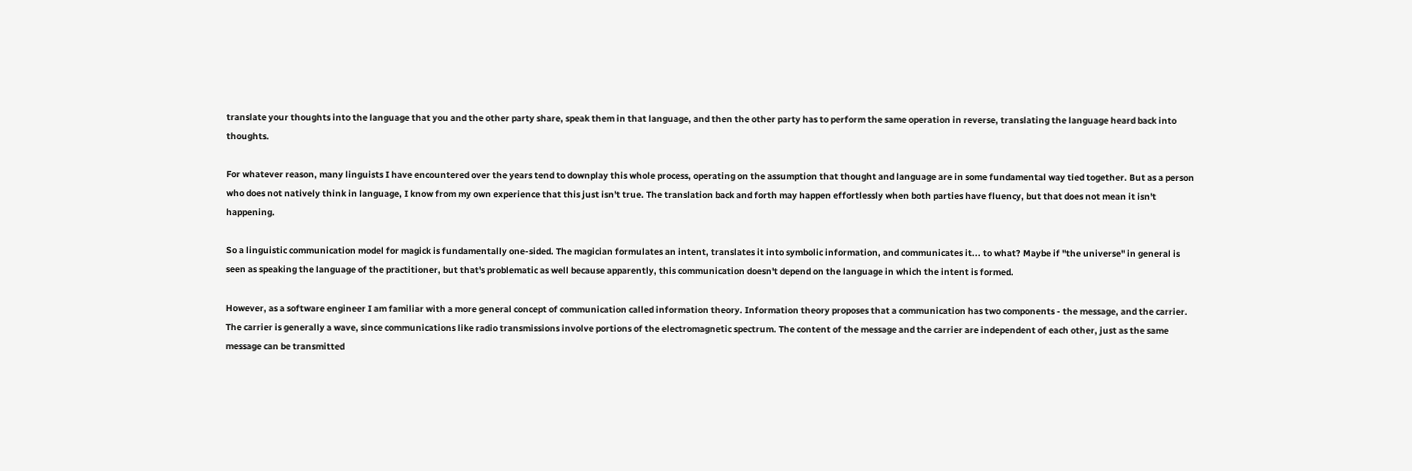translate your thoughts into the language that you and the other party share, speak them in that language, and then the other party has to perform the same operation in reverse, translating the language heard back into thoughts.

For whatever reason, many linguists I have encountered over the years tend to downplay this whole process, operating on the assumption that thought and language are in some fundamental way tied together. But as a person who does not natively think in language, I know from my own experience that this just isn't true. The translation back and forth may happen effortlessly when both parties have fluency, but that does not mean it isn't happening.

So a linguistic communication model for magick is fundamentally one-sided. The magician formulates an intent, translates it into symbolic information, and communicates it... to what? Maybe if "the universe" in general is seen as speaking the language of the practitioner, but that's problematic as well because apparently, this communication doesn't depend on the language in which the intent is formed.

However, as a software engineer I am familiar with a more general concept of communication called information theory. Information theory proposes that a communication has two components - the message, and the carrier. The carrier is generally a wave, since communications like radio transmissions involve portions of the electromagnetic spectrum. The content of the message and the carrier are independent of each other, just as the same message can be transmitted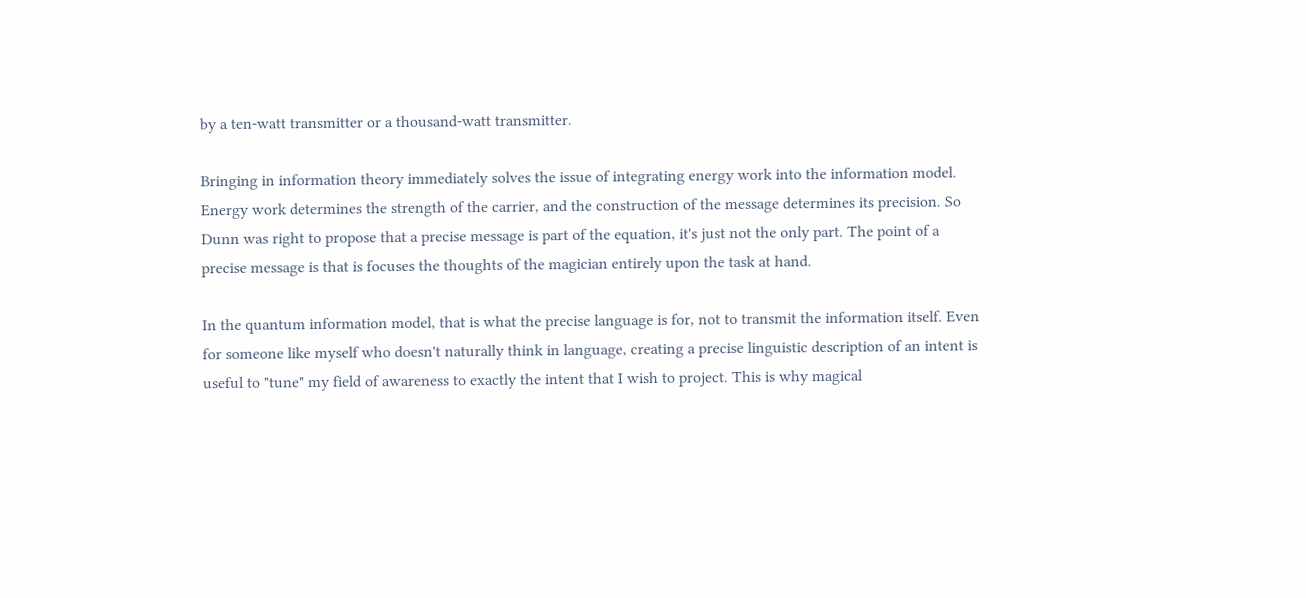by a ten-watt transmitter or a thousand-watt transmitter.

Bringing in information theory immediately solves the issue of integrating energy work into the information model. Energy work determines the strength of the carrier, and the construction of the message determines its precision. So Dunn was right to propose that a precise message is part of the equation, it's just not the only part. The point of a precise message is that is focuses the thoughts of the magician entirely upon the task at hand.

In the quantum information model, that is what the precise language is for, not to transmit the information itself. Even for someone like myself who doesn't naturally think in language, creating a precise linguistic description of an intent is useful to "tune" my field of awareness to exactly the intent that I wish to project. This is why magical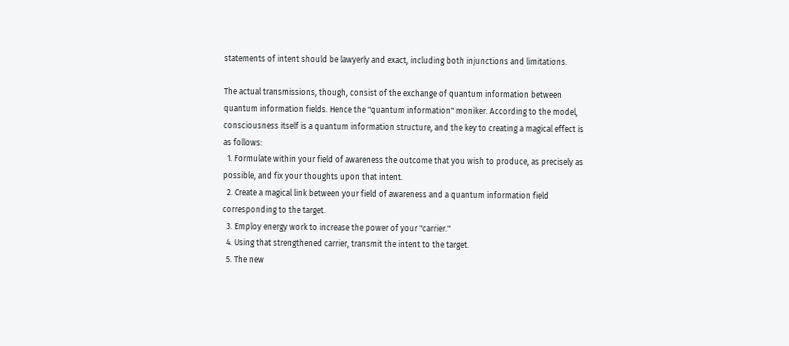statements of intent should be lawyerly and exact, including both injunctions and limitations.

The actual transmissions, though, consist of the exchange of quantum information between quantum information fields. Hence the "quantum information" moniker. According to the model, consciousness itself is a quantum information structure, and the key to creating a magical effect is as follows:
  1. Formulate within your field of awareness the outcome that you wish to produce, as precisely as possible, and fix your thoughts upon that intent.
  2. Create a magical link between your field of awareness and a quantum information field corresponding to the target.
  3. Employ energy work to increase the power of your "carrier."
  4. Using that strengthened carrier, transmit the intent to the target.
  5. The new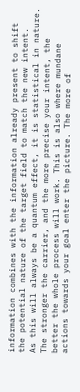information combines with the information already present to shift the potential nature of the target field to match the new intent.
As this will always be a quantum effect, it is statistical in nature. The stronger the carrier, and the more precise your intent, the better the whole process will work. This is also where mundane actions towards your goal enter the picture. The more of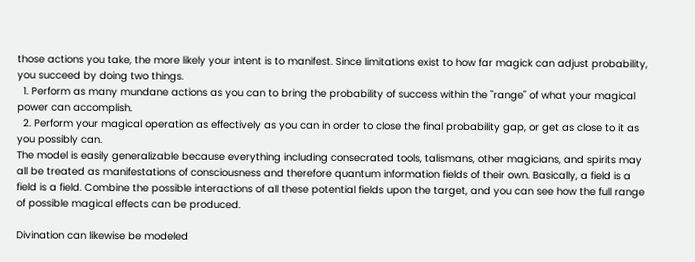those actions you take, the more likely your intent is to manifest. Since limitations exist to how far magick can adjust probability, you succeed by doing two things.
  1. Perform as many mundane actions as you can to bring the probability of success within the "range" of what your magical power can accomplish.
  2. Perform your magical operation as effectively as you can in order to close the final probability gap, or get as close to it as you possibly can.
The model is easily generalizable because everything including consecrated tools, talismans, other magicians, and spirits may all be treated as manifestations of consciousness and therefore quantum information fields of their own. Basically, a field is a field is a field. Combine the possible interactions of all these potential fields upon the target, and you can see how the full range of possible magical effects can be produced.

Divination can likewise be modeled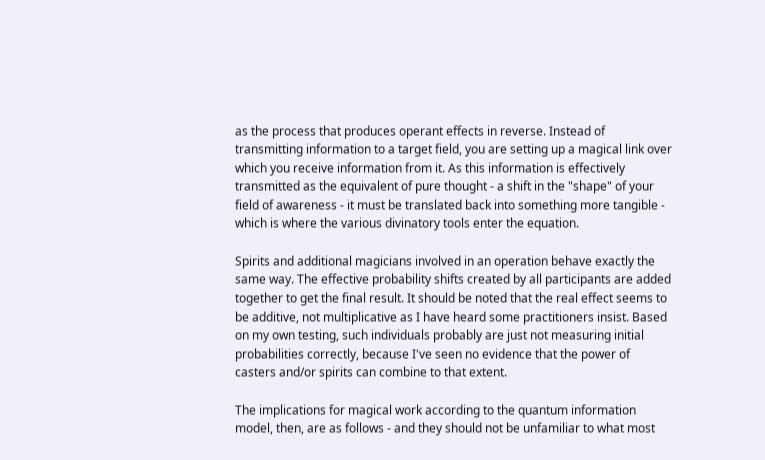as the process that produces operant effects in reverse. Instead of transmitting information to a target field, you are setting up a magical link over which you receive information from it. As this information is effectively transmitted as the equivalent of pure thought - a shift in the "shape" of your field of awareness - it must be translated back into something more tangible - which is where the various divinatory tools enter the equation.

Spirits and additional magicians involved in an operation behave exactly the same way. The effective probability shifts created by all participants are added together to get the final result. It should be noted that the real effect seems to be additive, not multiplicative as I have heard some practitioners insist. Based on my own testing, such individuals probably are just not measuring initial probabilities correctly, because I've seen no evidence that the power of casters and/or spirits can combine to that extent.

The implications for magical work according to the quantum information model, then, are as follows - and they should not be unfamiliar to what most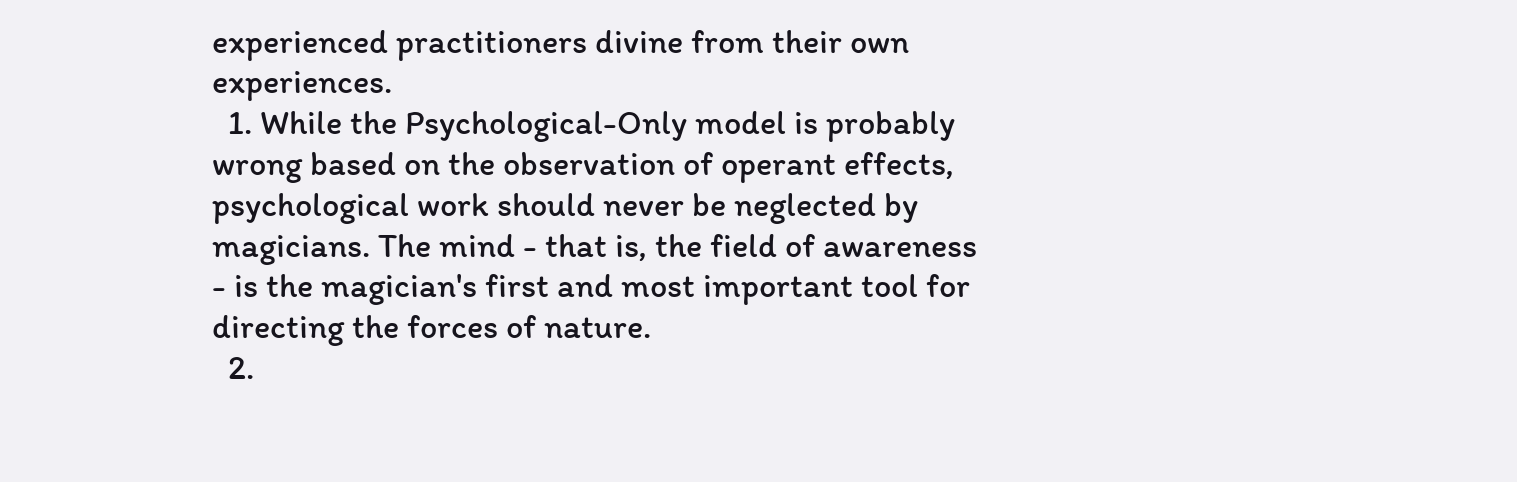experienced practitioners divine from their own experiences.
  1. While the Psychological-Only model is probably wrong based on the observation of operant effects, psychological work should never be neglected by magicians. The mind - that is, the field of awareness - is the magician's first and most important tool for directing the forces of nature.
  2.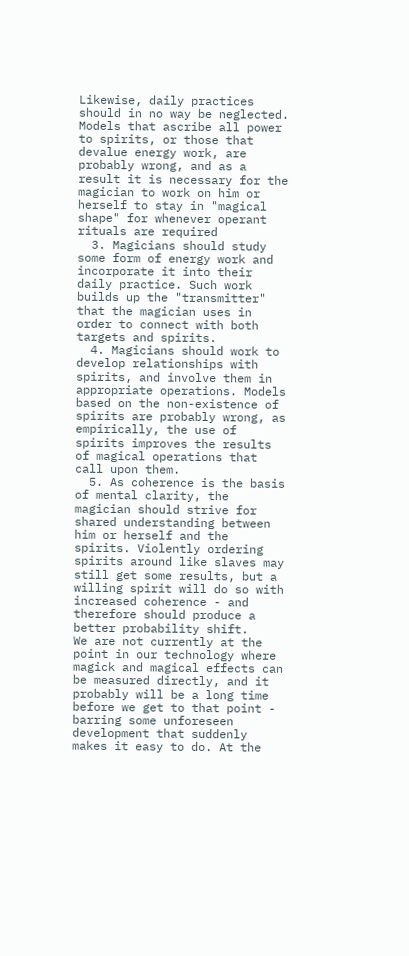Likewise, daily practices should in no way be neglected. Models that ascribe all power to spirits, or those that devalue energy work, are probably wrong, and as a result it is necessary for the magician to work on him or herself to stay in "magical shape" for whenever operant rituals are required
  3. Magicians should study some form of energy work and incorporate it into their daily practice. Such work builds up the "transmitter" that the magician uses in order to connect with both targets and spirits.
  4. Magicians should work to develop relationships with spirits, and involve them in appropriate operations. Models based on the non-existence of spirits are probably wrong, as empirically, the use of spirits improves the results of magical operations that call upon them.
  5. As coherence is the basis of mental clarity, the magician should strive for shared understanding between him or herself and the spirits. Violently ordering spirits around like slaves may still get some results, but a willing spirit will do so with increased coherence - and therefore should produce a better probability shift.
We are not currently at the point in our technology where magick and magical effects can be measured directly, and it probably will be a long time before we get to that point - barring some unforeseen development that suddenly makes it easy to do. At the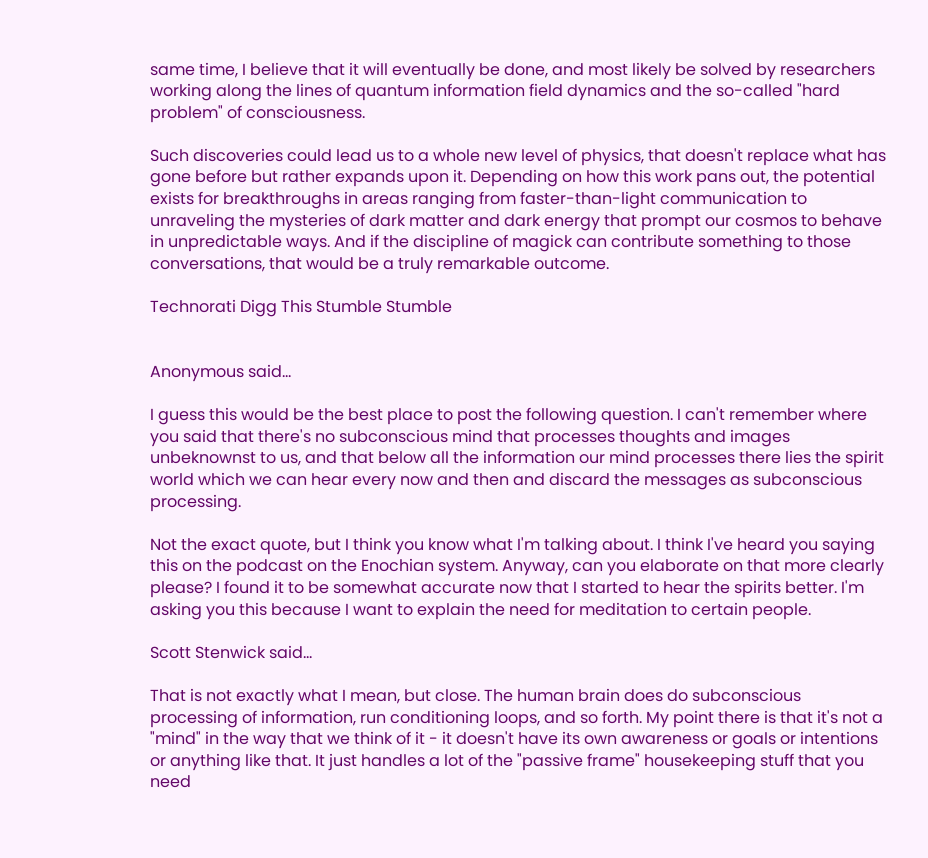same time, I believe that it will eventually be done, and most likely be solved by researchers working along the lines of quantum information field dynamics and the so-called "hard problem" of consciousness.

Such discoveries could lead us to a whole new level of physics, that doesn't replace what has gone before but rather expands upon it. Depending on how this work pans out, the potential exists for breakthroughs in areas ranging from faster-than-light communication to unraveling the mysteries of dark matter and dark energy that prompt our cosmos to behave in unpredictable ways. And if the discipline of magick can contribute something to those conversations, that would be a truly remarkable outcome.

Technorati Digg This Stumble Stumble


Anonymous said...

I guess this would be the best place to post the following question. I can't remember where you said that there's no subconscious mind that processes thoughts and images unbeknownst to us, and that below all the information our mind processes there lies the spirit world which we can hear every now and then and discard the messages as subconscious processing.

Not the exact quote, but I think you know what I'm talking about. I think I've heard you saying this on the podcast on the Enochian system. Anyway, can you elaborate on that more clearly please? I found it to be somewhat accurate now that I started to hear the spirits better. I'm asking you this because I want to explain the need for meditation to certain people.

Scott Stenwick said...

That is not exactly what I mean, but close. The human brain does do subconscious processing of information, run conditioning loops, and so forth. My point there is that it's not a "mind" in the way that we think of it - it doesn't have its own awareness or goals or intentions or anything like that. It just handles a lot of the "passive frame" housekeeping stuff that you need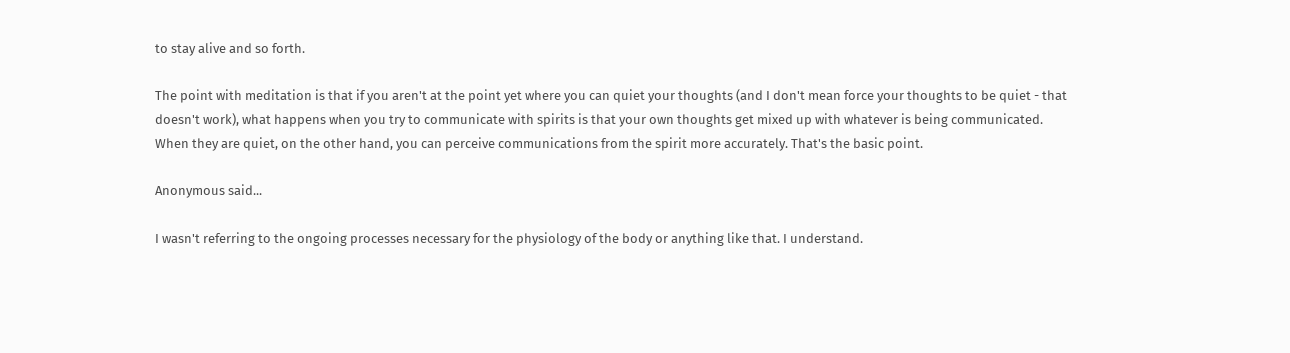to stay alive and so forth.

The point with meditation is that if you aren't at the point yet where you can quiet your thoughts (and I don't mean force your thoughts to be quiet - that doesn't work), what happens when you try to communicate with spirits is that your own thoughts get mixed up with whatever is being communicated. When they are quiet, on the other hand, you can perceive communications from the spirit more accurately. That's the basic point.

Anonymous said...

I wasn't referring to the ongoing processes necessary for the physiology of the body or anything like that. I understand.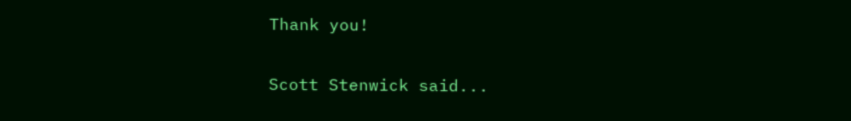Thank you!

Scott Stenwick said...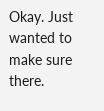Okay. Just wanted to make sure there.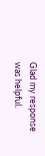Glad my response was helpful.